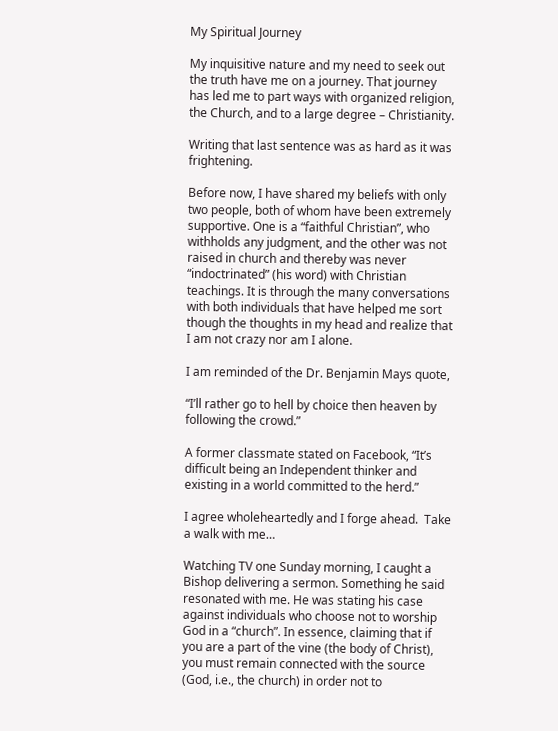My Spiritual Journey

My inquisitive nature and my need to seek out the truth have me on a journey. That journey has led me to part ways with organized religion, the Church, and to a large degree – Christianity.

Writing that last sentence was as hard as it was frightening.

Before now, I have shared my beliefs with only two people, both of whom have been extremely supportive. One is a “faithful Christian”, who withholds any judgment, and the other was not raised in church and thereby was never “indoctrinated” (his word) with Christian teachings. It is through the many conversations with both individuals that have helped me sort though the thoughts in my head and realize that I am not crazy nor am I alone.

I am reminded of the Dr. Benjamin Mays quote,

“I’ll rather go to hell by choice then heaven by following the crowd.”

A former classmate stated on Facebook, “It’s difficult being an Independent thinker and existing in a world committed to the herd.”

I agree wholeheartedly and I forge ahead.  Take a walk with me…

Watching TV one Sunday morning, I caught a Bishop delivering a sermon. Something he said resonated with me. He was stating his case against individuals who choose not to worship God in a “church”. In essence, claiming that if you are a part of the vine (the body of Christ), you must remain connected with the source (God, i.e., the church) in order not to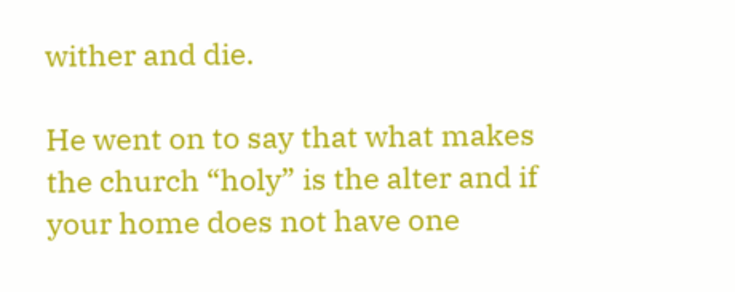wither and die.

He went on to say that what makes the church “holy” is the alter and if your home does not have one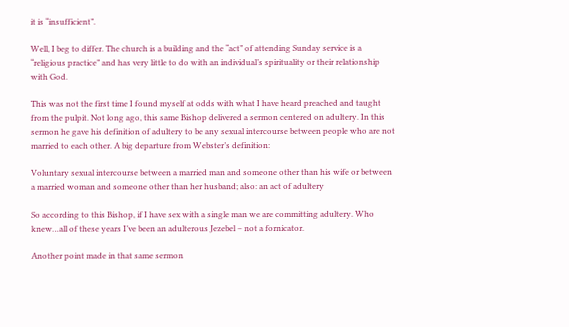it is “insufficient”.

Well, I beg to differ. The church is a building and the “act” of attending Sunday service is a “religious practice” and has very little to do with an individual’s spirituality or their relationship with God.

This was not the first time I found myself at odds with what I have heard preached and taught from the pulpit. Not long ago, this same Bishop delivered a sermon centered on adultery. In this sermon he gave his definition of adultery to be any sexual intercourse between people who are not married to each other. A big departure from Webster’s definition:

Voluntary sexual intercourse between a married man and someone other than his wife or between a married woman and someone other than her husband; also: an act of adultery

So according to this Bishop, if I have sex with a single man we are committing adultery. Who knew…all of these years I’ve been an adulterous Jezebel – not a fornicator.

Another point made in that same sermon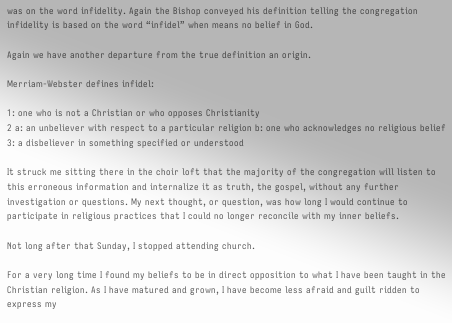was on the word infidelity. Again the Bishop conveyed his definition telling the congregation infidelity is based on the word “infidel” when means no belief in God.

Again we have another departure from the true definition an origin.

Merriam-Webster defines infidel:

1: one who is not a Christian or who opposes Christianity
2 a: an unbeliever with respect to a particular religion b: one who acknowledges no religious belief
3: a disbeliever in something specified or understood

It struck me sitting there in the choir loft that the majority of the congregation will listen to this erroneous information and internalize it as truth, the gospel, without any further investigation or questions. My next thought, or question, was how long I would continue to participate in religious practices that I could no longer reconcile with my inner beliefs.

Not long after that Sunday, I stopped attending church.

For a very long time I found my beliefs to be in direct opposition to what I have been taught in the Christian religion. As I have matured and grown, I have become less afraid and guilt ridden to express my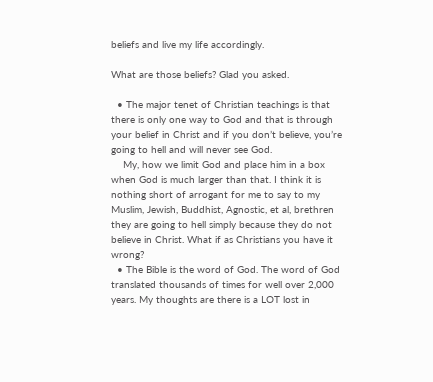beliefs and live my life accordingly.

What are those beliefs? Glad you asked.

  • The major tenet of Christian teachings is that there is only one way to God and that is through your belief in Christ and if you don’t believe, you’re going to hell and will never see God.
    My, how we limit God and place him in a box when God is much larger than that. I think it is nothing short of arrogant for me to say to my Muslim, Jewish, Buddhist, Agnostic, et al, brethren they are going to hell simply because they do not believe in Christ. What if as Christians you have it wrong?
  • The Bible is the word of God. The word of God translated thousands of times for well over 2,000 years. My thoughts are there is a LOT lost in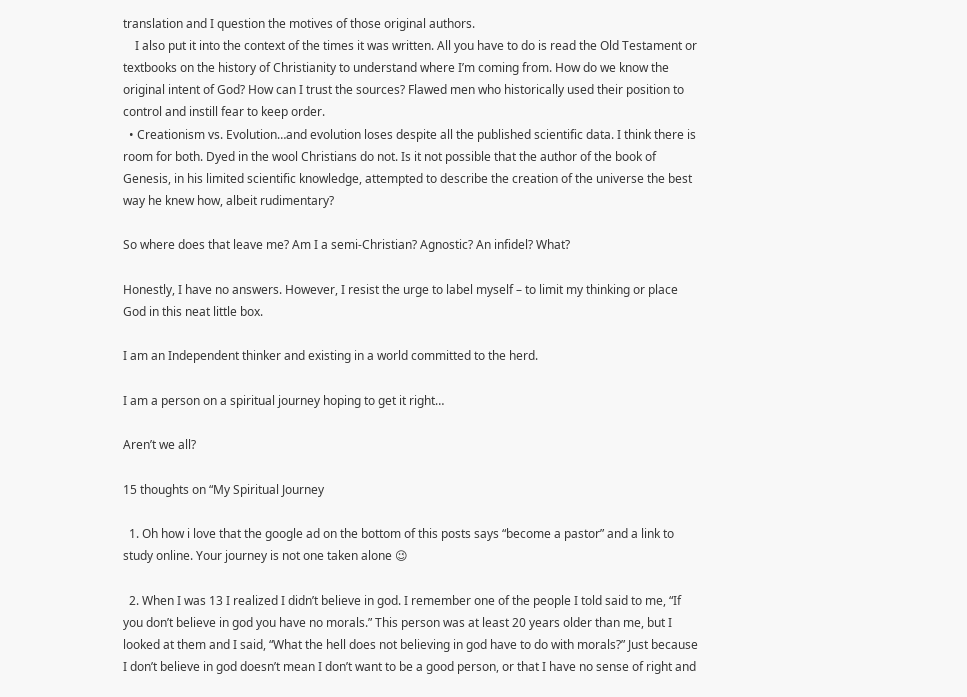translation and I question the motives of those original authors.
    I also put it into the context of the times it was written. All you have to do is read the Old Testament or textbooks on the history of Christianity to understand where I’m coming from. How do we know the original intent of God? How can I trust the sources? Flawed men who historically used their position to control and instill fear to keep order.
  • Creationism vs. Evolution…and evolution loses despite all the published scientific data. I think there is room for both. Dyed in the wool Christians do not. Is it not possible that the author of the book of Genesis, in his limited scientific knowledge, attempted to describe the creation of the universe the best way he knew how, albeit rudimentary?

So where does that leave me? Am I a semi-Christian? Agnostic? An infidel? What?

Honestly, I have no answers. However, I resist the urge to label myself – to limit my thinking or place God in this neat little box.

I am an Independent thinker and existing in a world committed to the herd.

I am a person on a spiritual journey hoping to get it right…

Aren’t we all?

15 thoughts on “My Spiritual Journey

  1. Oh how i love that the google ad on the bottom of this posts says “become a pastor” and a link to study online. Your journey is not one taken alone 😉

  2. When I was 13 I realized I didn’t believe in god. I remember one of the people I told said to me, “If you don’t believe in god you have no morals.” This person was at least 20 years older than me, but I looked at them and I said, “What the hell does not believing in god have to do with morals?” Just because I don’t believe in god doesn’t mean I don’t want to be a good person, or that I have no sense of right and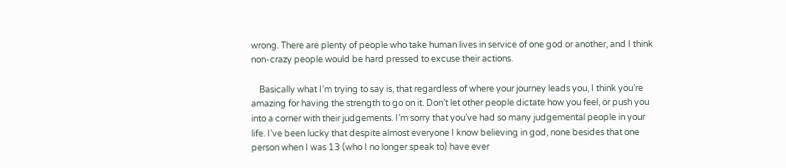wrong. There are plenty of people who take human lives in service of one god or another, and I think non-crazy people would be hard pressed to excuse their actions.

    Basically what I’m trying to say is, that regardless of where your journey leads you, I think you’re amazing for having the strength to go on it. Don’t let other people dictate how you feel, or push you into a corner with their judgements. I’m sorry that you’ve had so many judgemental people in your life. I’ve been lucky that despite almost everyone I know believing in god, none besides that one person when I was 13 (who I no longer speak to) have ever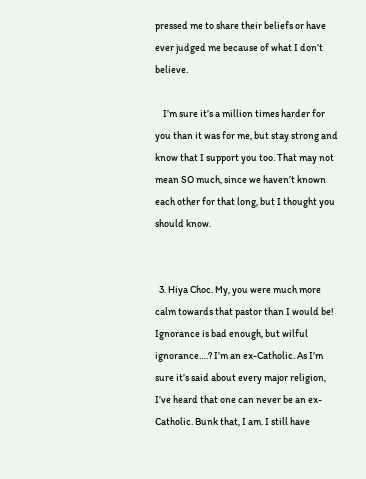pressed me to share their beliefs or have ever judged me because of what I don’t believe.

    I’m sure it’s a million times harder for you than it was for me, but stay strong and know that I support you too. That may not mean SO much, since we haven’t known each other for that long, but I thought you should know.


  3. Hiya Choc. My, you were much more calm towards that pastor than I would be! Ignorance is bad enough, but wilful ignorance….? I’m an ex-Catholic. As I’m sure it’s said about every major religion, I’ve heard that one can never be an ex-Catholic. Bunk that, I am. I still have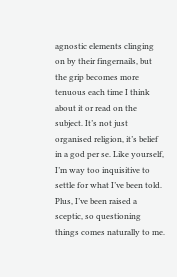agnostic elements clinging on by their fingernails, but the grip becomes more tenuous each time I think about it or read on the subject. It’s not just organised religion, it’s belief in a god per se. Like yourself, I’m way too inquisitive to settle for what I’ve been told. Plus, I’ve been raised a sceptic, so questioning things comes naturally to me.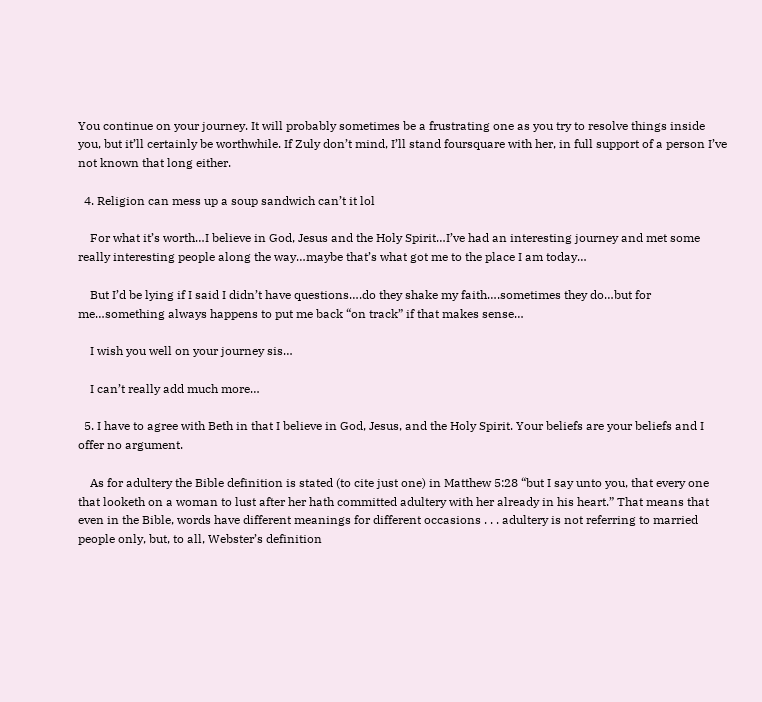You continue on your journey. It will probably sometimes be a frustrating one as you try to resolve things inside you, but it’ll certainly be worthwhile. If Zuly don’t mind, I’ll stand foursquare with her, in full support of a person I’ve not known that long either.

  4. Religion can mess up a soup sandwich can’t it lol

    For what it’s worth…I believe in God, Jesus and the Holy Spirit…I’ve had an interesting journey and met some really interesting people along the way…maybe that’s what got me to the place I am today…

    But I’d be lying if I said I didn’t have questions….do they shake my faith….sometimes they do…but for me…something always happens to put me back “on track” if that makes sense…

    I wish you well on your journey sis…

    I can’t really add much more…

  5. I have to agree with Beth in that I believe in God, Jesus, and the Holy Spirit. Your beliefs are your beliefs and I offer no argument.

    As for adultery the Bible definition is stated (to cite just one) in Matthew 5:28 “but I say unto you, that every one that looketh on a woman to lust after her hath committed adultery with her already in his heart.” That means that even in the Bible, words have different meanings for different occasions . . . adultery is not referring to married people only, but, to all, Webster’s definition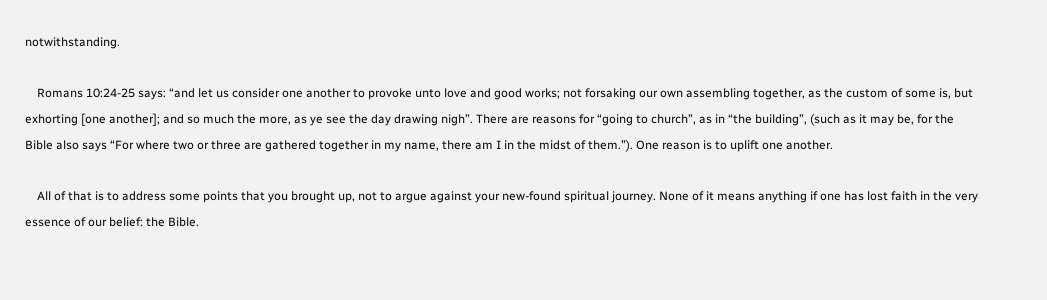notwithstanding.

    Romans 10:24-25 says: “and let us consider one another to provoke unto love and good works; not forsaking our own assembling together, as the custom of some is, but exhorting [one another]; and so much the more, as ye see the day drawing nigh”. There are reasons for “going to church”, as in “the building”, (such as it may be, for the Bible also says “For where two or three are gathered together in my name, there am I in the midst of them.”). One reason is to uplift one another.

    All of that is to address some points that you brought up, not to argue against your new-found spiritual journey. None of it means anything if one has lost faith in the very essence of our belief: the Bible.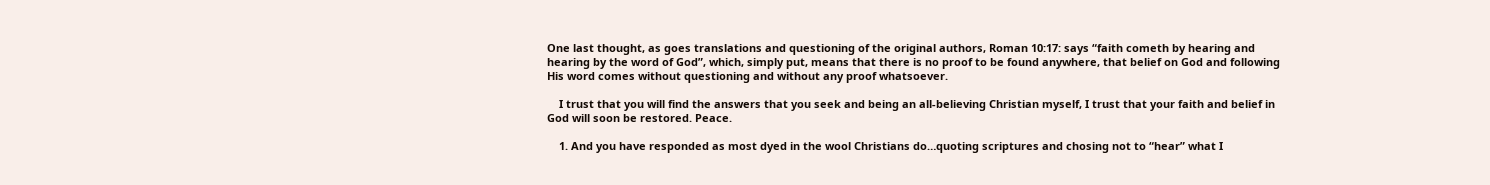One last thought, as goes translations and questioning of the original authors, Roman 10:17: says “faith cometh by hearing and hearing by the word of God”, which, simply put, means that there is no proof to be found anywhere, that belief on God and following His word comes without questioning and without any proof whatsoever.

    I trust that you will find the answers that you seek and being an all-believing Christian myself, I trust that your faith and belief in God will soon be restored. Peace.

    1. And you have responded as most dyed in the wool Christians do…quoting scriptures and chosing not to “hear” what I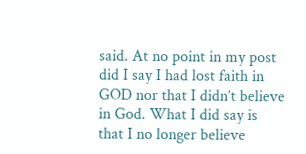said. At no point in my post did I say I had lost faith in GOD nor that I didn’t believe in God. What I did say is that I no longer believe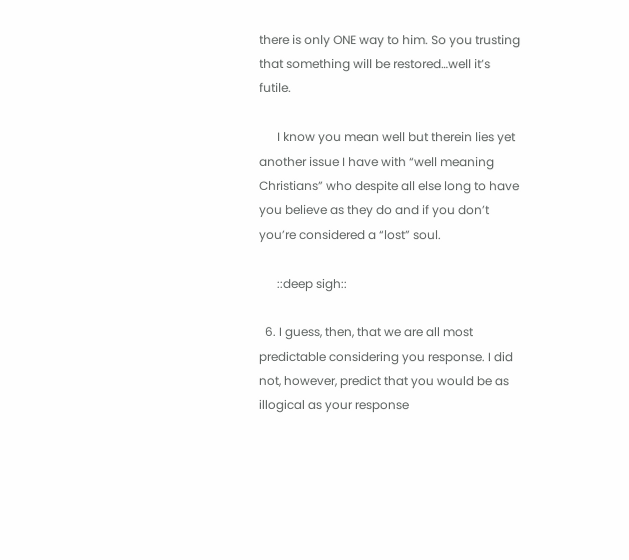there is only ONE way to him. So you trusting that something will be restored…well it’s futile.

      I know you mean well but therein lies yet another issue I have with “well meaning Christians” who despite all else long to have you believe as they do and if you don’t you’re considered a “lost” soul.

      ::deep sigh::

  6. I guess, then, that we are all most predictable considering you response. I did not, however, predict that you would be as illogical as your response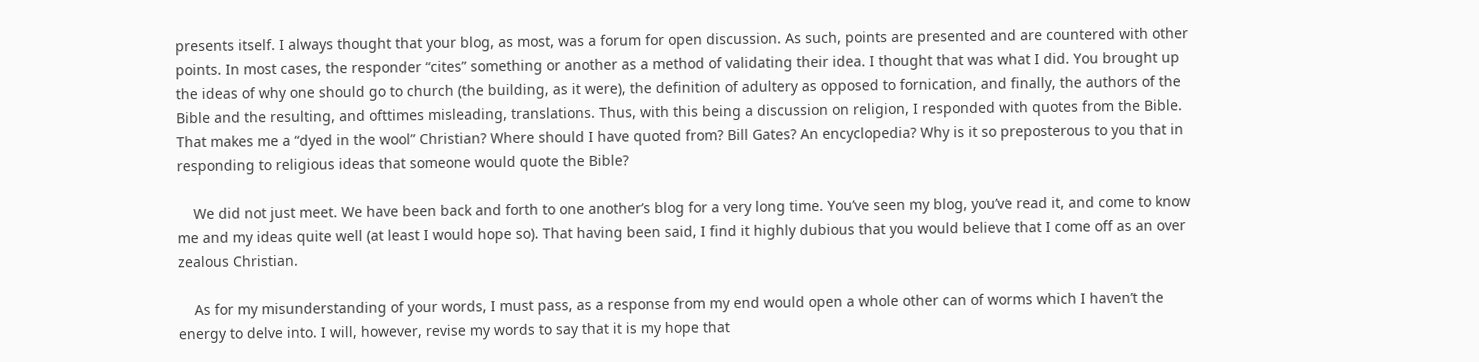presents itself. I always thought that your blog, as most, was a forum for open discussion. As such, points are presented and are countered with other points. In most cases, the responder “cites” something or another as a method of validating their idea. I thought that was what I did. You brought up the ideas of why one should go to church (the building, as it were), the definition of adultery as opposed to fornication, and finally, the authors of the Bible and the resulting, and ofttimes misleading, translations. Thus, with this being a discussion on religion, I responded with quotes from the Bible. That makes me a “dyed in the wool” Christian? Where should I have quoted from? Bill Gates? An encyclopedia? Why is it so preposterous to you that in responding to religious ideas that someone would quote the Bible?

    We did not just meet. We have been back and forth to one another’s blog for a very long time. You’ve seen my blog, you’ve read it, and come to know me and my ideas quite well (at least I would hope so). That having been said, I find it highly dubious that you would believe that I come off as an over zealous Christian.

    As for my misunderstanding of your words, I must pass, as a response from my end would open a whole other can of worms which I haven’t the energy to delve into. I will, however, revise my words to say that it is my hope that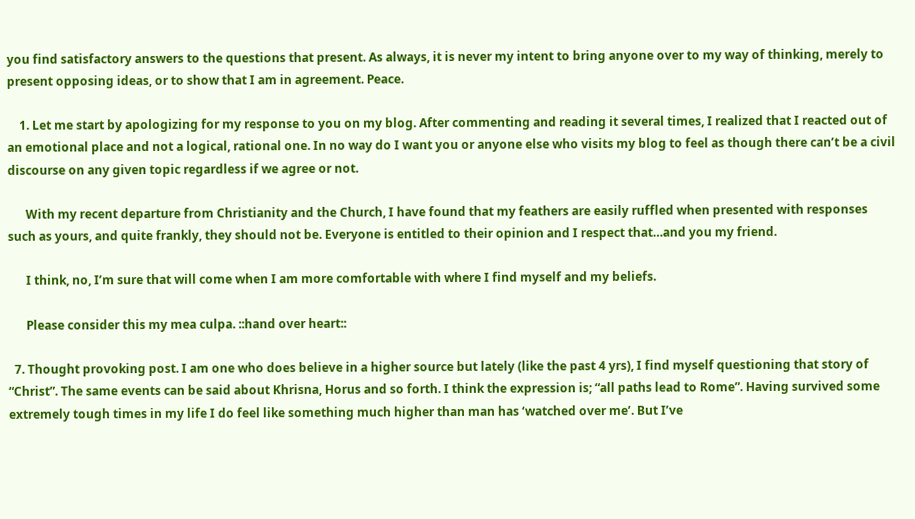you find satisfactory answers to the questions that present. As always, it is never my intent to bring anyone over to my way of thinking, merely to present opposing ideas, or to show that I am in agreement. Peace.

    1. Let me start by apologizing for my response to you on my blog. After commenting and reading it several times, I realized that I reacted out of an emotional place and not a logical, rational one. In no way do I want you or anyone else who visits my blog to feel as though there can’t be a civil discourse on any given topic regardless if we agree or not.

      With my recent departure from Christianity and the Church, I have found that my feathers are easily ruffled when presented with responses such as yours, and quite frankly, they should not be. Everyone is entitled to their opinion and I respect that…and you my friend.

      I think, no, I’m sure that will come when I am more comfortable with where I find myself and my beliefs.

      Please consider this my mea culpa. ::hand over heart::

  7. Thought provoking post. I am one who does believe in a higher source but lately (like the past 4 yrs), I find myself questioning that story of “Christ”. The same events can be said about Khrisna, Horus and so forth. I think the expression is; “all paths lead to Rome”. Having survived some extremely tough times in my life I do feel like something much higher than man has ‘watched over me’. But I’ve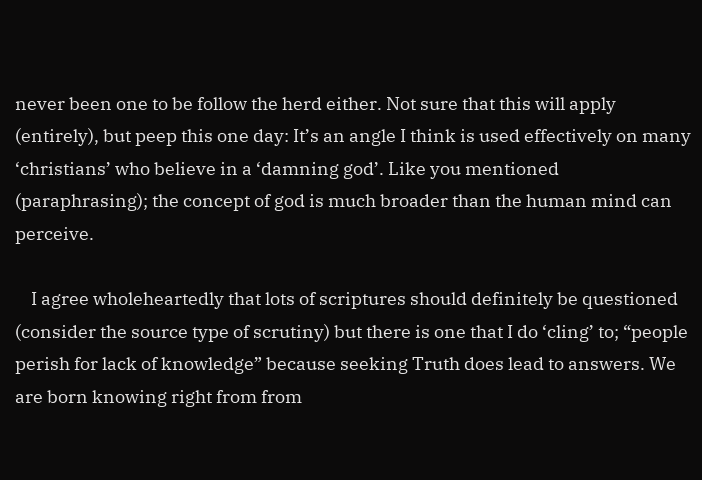never been one to be follow the herd either. Not sure that this will apply (entirely), but peep this one day: It’s an angle I think is used effectively on many ‘christians’ who believe in a ‘damning god’. Like you mentioned (paraphrasing); the concept of god is much broader than the human mind can perceive.

    I agree wholeheartedly that lots of scriptures should definitely be questioned (consider the source type of scrutiny) but there is one that I do ‘cling’ to; “people perish for lack of knowledge” because seeking Truth does lead to answers. We are born knowing right from from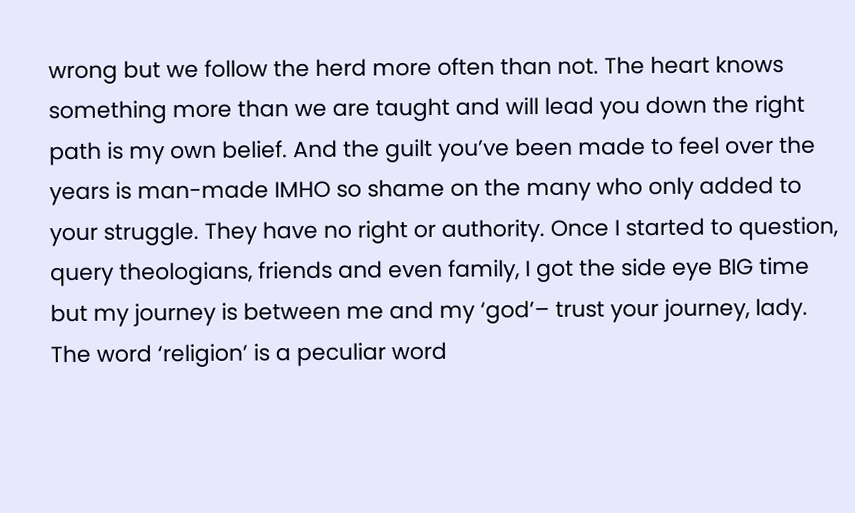wrong but we follow the herd more often than not. The heart knows something more than we are taught and will lead you down the right path is my own belief. And the guilt you’ve been made to feel over the years is man-made IMHO so shame on the many who only added to your struggle. They have no right or authority. Once I started to question, query theologians, friends and even family, I got the side eye BIG time but my journey is between me and my ‘god’– trust your journey, lady. The word ‘religion’ is a peculiar word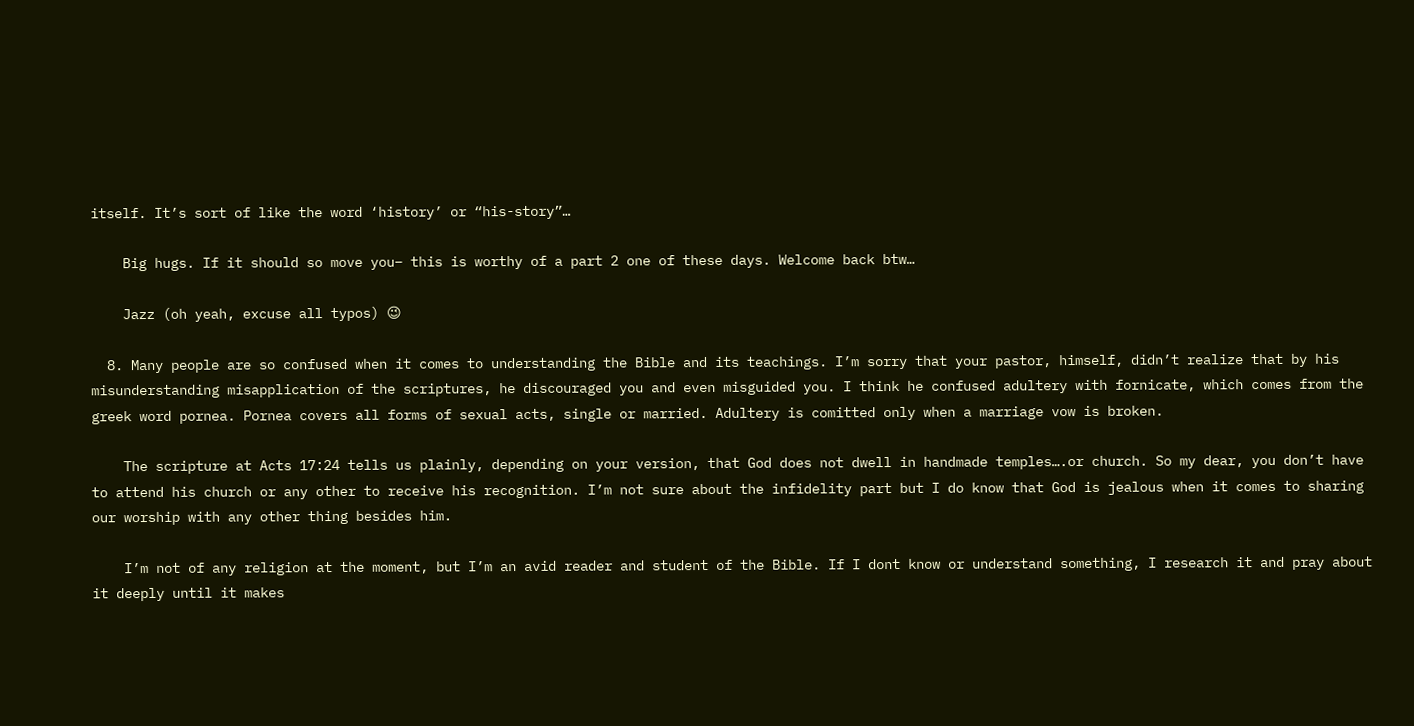itself. It’s sort of like the word ‘history’ or “his-story”…

    Big hugs. If it should so move you– this is worthy of a part 2 one of these days. Welcome back btw…

    Jazz (oh yeah, excuse all typos) 😉

  8. Many people are so confused when it comes to understanding the Bible and its teachings. I’m sorry that your pastor, himself, didn’t realize that by his misunderstanding misapplication of the scriptures, he discouraged you and even misguided you. I think he confused adultery with fornicate, which comes from the greek word pornea. Pornea covers all forms of sexual acts, single or married. Adultery is comitted only when a marriage vow is broken.

    The scripture at Acts 17:24 tells us plainly, depending on your version, that God does not dwell in handmade temples….or church. So my dear, you don’t have to attend his church or any other to receive his recognition. I’m not sure about the infidelity part but I do know that God is jealous when it comes to sharing our worship with any other thing besides him.

    I’m not of any religion at the moment, but I’m an avid reader and student of the Bible. If I dont know or understand something, I research it and pray about it deeply until it makes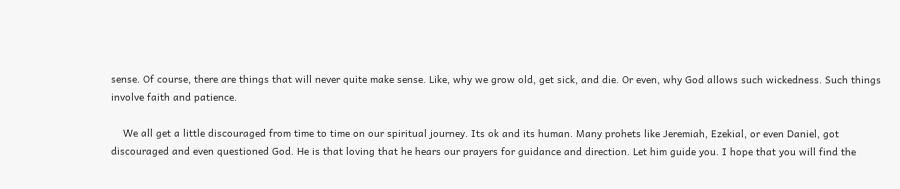sense. Of course, there are things that will never quite make sense. Like, why we grow old, get sick, and die. Or even, why God allows such wickedness. Such things involve faith and patience.

    We all get a little discouraged from time to time on our spiritual journey. Its ok and its human. Many prohets like Jeremiah, Ezekial, or even Daniel, got discouraged and even questioned God. He is that loving that he hears our prayers for guidance and direction. Let him guide you. I hope that you will find the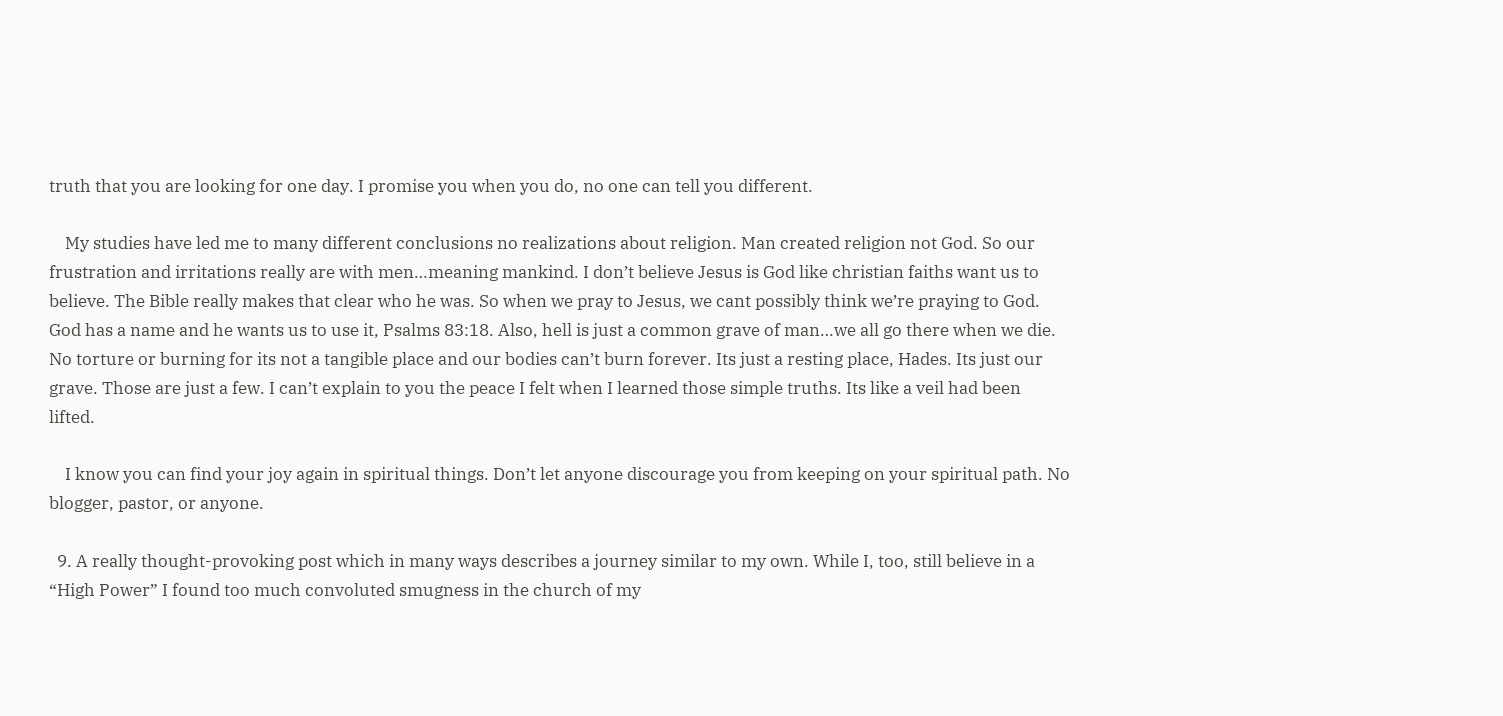truth that you are looking for one day. I promise you when you do, no one can tell you different.

    My studies have led me to many different conclusions no realizations about religion. Man created religion not God. So our frustration and irritations really are with men…meaning mankind. I don’t believe Jesus is God like christian faiths want us to believe. The Bible really makes that clear who he was. So when we pray to Jesus, we cant possibly think we’re praying to God. God has a name and he wants us to use it, Psalms 83:18. Also, hell is just a common grave of man…we all go there when we die. No torture or burning for its not a tangible place and our bodies can’t burn forever. Its just a resting place, Hades. Its just our grave. Those are just a few. I can’t explain to you the peace I felt when I learned those simple truths. Its like a veil had been lifted.

    I know you can find your joy again in spiritual things. Don’t let anyone discourage you from keeping on your spiritual path. No blogger, pastor, or anyone.

  9. A really thought-provoking post which in many ways describes a journey similar to my own. While I, too, still believe in a “High Power” I found too much convoluted smugness in the church of my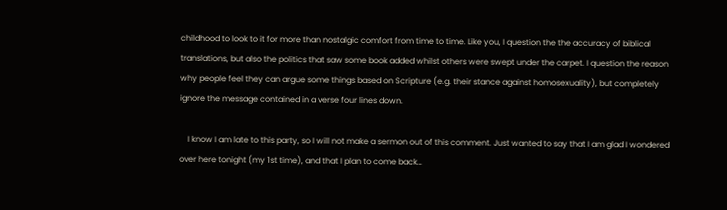childhood to look to it for more than nostalgic comfort from time to time. Like you, I question the the accuracy of biblical translations, but also the politics that saw some book added whilst others were swept under the carpet. I question the reason why people feel they can argue some things based on Scripture (e.g. their stance against homosexuality), but completely ignore the message contained in a verse four lines down.

    I know I am late to this party, so I will not make a sermon out of this comment. Just wanted to say that I am glad I wondered over here tonight (my 1st time), and that I plan to come back…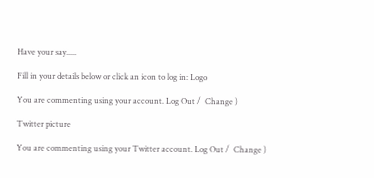Have your say.....

Fill in your details below or click an icon to log in: Logo

You are commenting using your account. Log Out /  Change )

Twitter picture

You are commenting using your Twitter account. Log Out /  Change )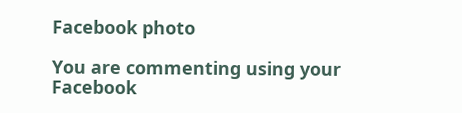Facebook photo

You are commenting using your Facebook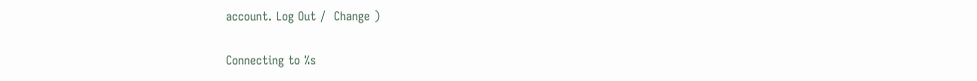account. Log Out /  Change )

Connecting to %s